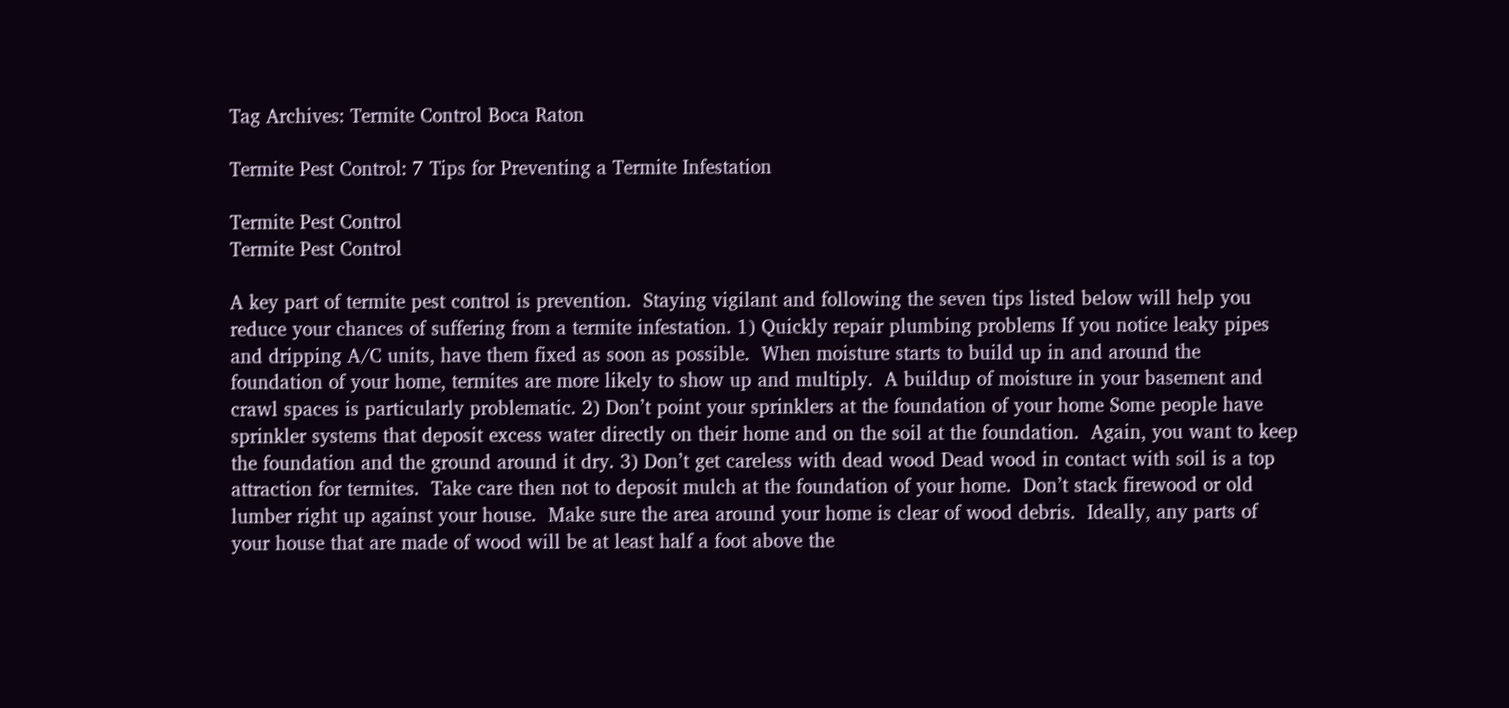Tag Archives: Termite Control Boca Raton

Termite Pest Control: 7 Tips for Preventing a Termite Infestation

Termite Pest Control
Termite Pest Control

A key part of termite pest control is prevention.  Staying vigilant and following the seven tips listed below will help you reduce your chances of suffering from a termite infestation. 1) Quickly repair plumbing problems If you notice leaky pipes and dripping A/C units, have them fixed as soon as possible.  When moisture starts to build up in and around the foundation of your home, termites are more likely to show up and multiply.  A buildup of moisture in your basement and crawl spaces is particularly problematic. 2) Don’t point your sprinklers at the foundation of your home Some people have sprinkler systems that deposit excess water directly on their home and on the soil at the foundation.  Again, you want to keep the foundation and the ground around it dry. 3) Don’t get careless with dead wood Dead wood in contact with soil is a top attraction for termites.  Take care then not to deposit mulch at the foundation of your home.  Don’t stack firewood or old lumber right up against your house.  Make sure the area around your home is clear of wood debris.  Ideally, any parts of your house that are made of wood will be at least half a foot above the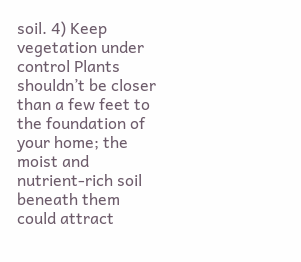soil. 4) Keep vegetation under control Plants shouldn’t be closer than a few feet to the foundation of your home; the moist and nutrient-rich soil beneath them could attract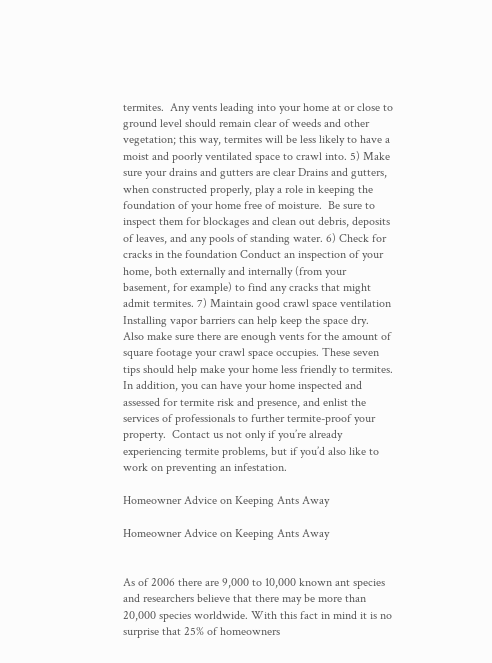termites.  Any vents leading into your home at or close to ground level should remain clear of weeds and other vegetation; this way, termites will be less likely to have a moist and poorly ventilated space to crawl into. 5) Make sure your drains and gutters are clear Drains and gutters, when constructed properly, play a role in keeping the foundation of your home free of moisture.  Be sure to inspect them for blockages and clean out debris, deposits of leaves, and any pools of standing water. 6) Check for cracks in the foundation Conduct an inspection of your home, both externally and internally (from your basement, for example) to find any cracks that might admit termites. 7) Maintain good crawl space ventilation Installing vapor barriers can help keep the space dry.  Also make sure there are enough vents for the amount of square footage your crawl space occupies. These seven tips should help make your home less friendly to termites.  In addition, you can have your home inspected and assessed for termite risk and presence, and enlist the services of professionals to further termite-proof your property.  Contact us not only if you’re already experiencing termite problems, but if you’d also like to work on preventing an infestation.

Homeowner Advice on Keeping Ants Away

Homeowner Advice on Keeping Ants Away


As of 2006 there are 9,000 to 10,000 known ant species and researchers believe that there may be more than 20,000 species worldwide. With this fact in mind it is no surprise that 25% of homeowners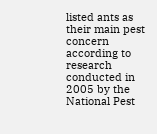listed ants as their main pest concern according to research conducted in 2005 by the National Pest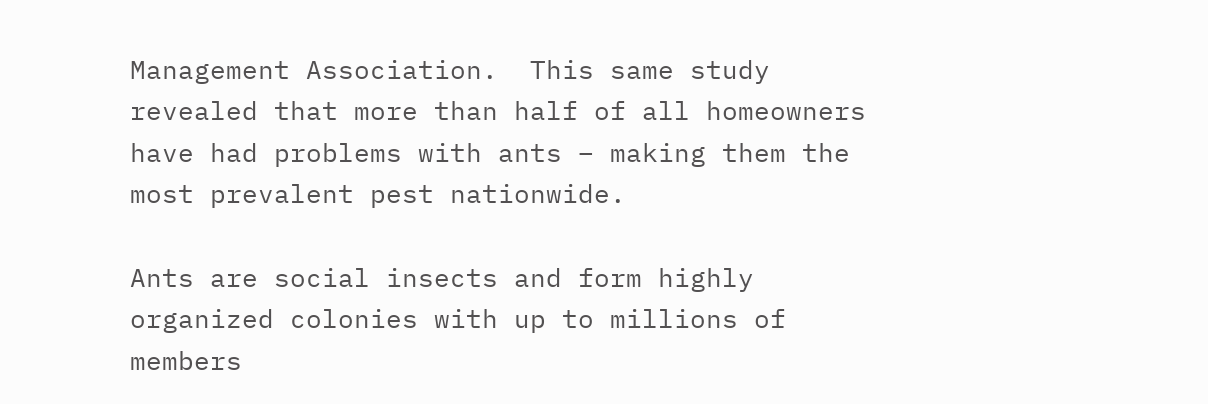Management Association.  This same study revealed that more than half of all homeowners have had problems with ants – making them the most prevalent pest nationwide.

Ants are social insects and form highly organized colonies with up to millions of members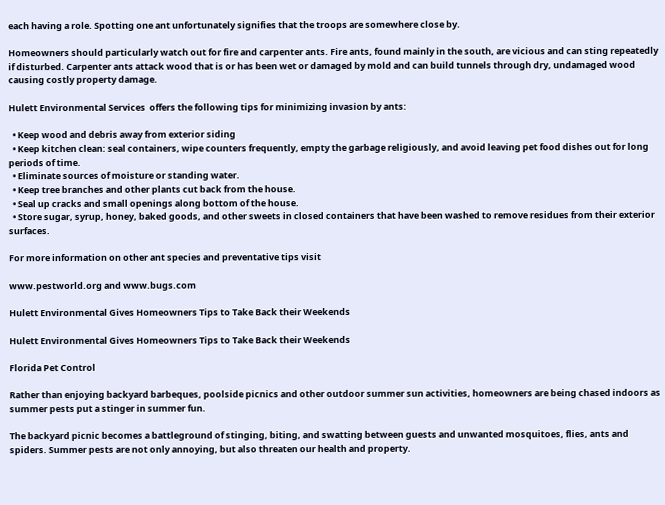each having a role. Spotting one ant unfortunately signifies that the troops are somewhere close by.

Homeowners should particularly watch out for fire and carpenter ants. Fire ants, found mainly in the south, are vicious and can sting repeatedly if disturbed. Carpenter ants attack wood that is or has been wet or damaged by mold and can build tunnels through dry, undamaged wood causing costly property damage.

Hulett Environmental Services  offers the following tips for minimizing invasion by ants:

  • Keep wood and debris away from exterior siding
  • Keep kitchen clean: seal containers, wipe counters frequently, empty the garbage religiously, and avoid leaving pet food dishes out for long periods of time.
  • Eliminate sources of moisture or standing water.
  • Keep tree branches and other plants cut back from the house.
  • Seal up cracks and small openings along bottom of the house.
  • Store sugar, syrup, honey, baked goods, and other sweets in closed containers that have been washed to remove residues from their exterior surfaces.

For more information on other ant species and preventative tips visit

www.pestworld.org and www.bugs.com

Hulett Environmental Gives Homeowners Tips to Take Back their Weekends

Hulett Environmental Gives Homeowners Tips to Take Back their Weekends

Florida Pet Control

Rather than enjoying backyard barbeques, poolside picnics and other outdoor summer sun activities, homeowners are being chased indoors as summer pests put a stinger in summer fun.

The backyard picnic becomes a battleground of stinging, biting, and swatting between guests and unwanted mosquitoes, flies, ants and spiders. Summer pests are not only annoying, but also threaten our health and property.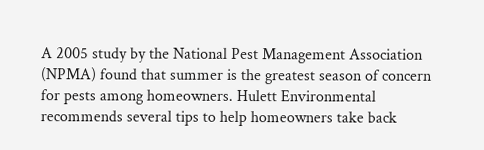A 2005 study by the National Pest Management Association (NPMA) found that summer is the greatest season of concern for pests among homeowners. Hulett Environmental recommends several tips to help homeowners take back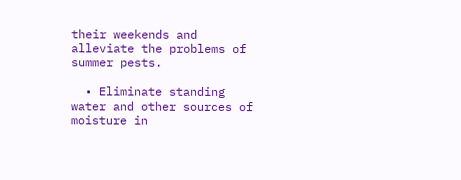their weekends and alleviate the problems of summer pests.

  • Eliminate standing water and other sources of moisture in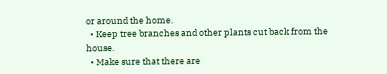or around the home.
  • Keep tree branches and other plants cut back from the house.
  • Make sure that there are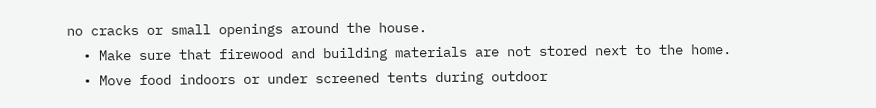no cracks or small openings around the house.
  • Make sure that firewood and building materials are not stored next to the home.
  • Move food indoors or under screened tents during outdoor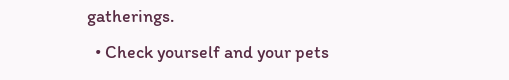gatherings.
  • Check yourself and your pets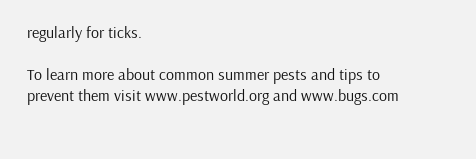regularly for ticks.

To learn more about common summer pests and tips to prevent them visit www.pestworld.org and www.bugs.com